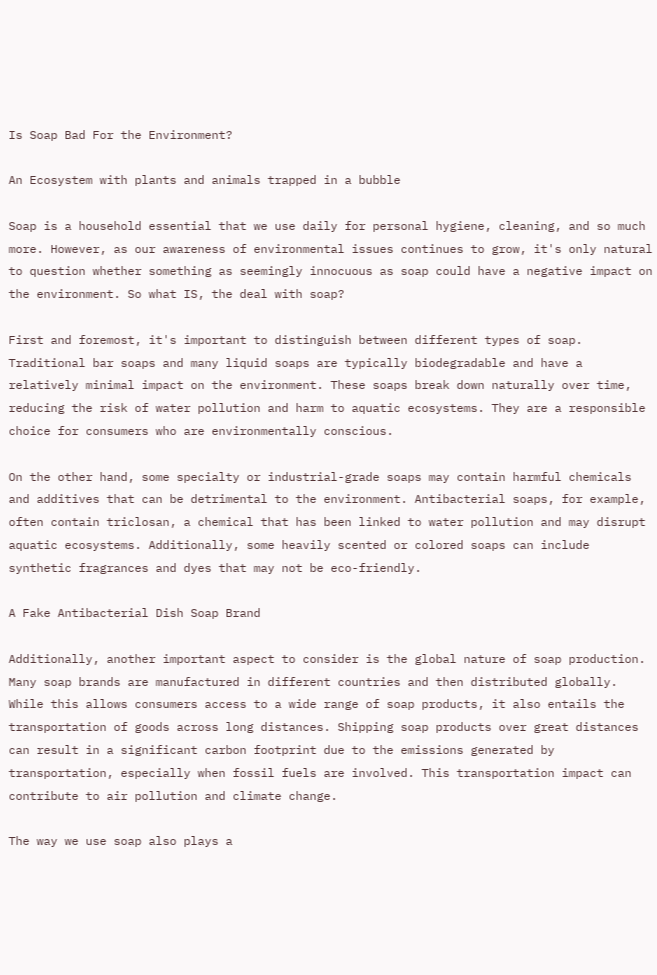Is Soap Bad For the Environment?

An Ecosystem with plants and animals trapped in a bubble

Soap is a household essential that we use daily for personal hygiene, cleaning, and so much more. However, as our awareness of environmental issues continues to grow, it's only natural to question whether something as seemingly innocuous as soap could have a negative impact on the environment. So what IS, the deal with soap?

First and foremost, it's important to distinguish between different types of soap. Traditional bar soaps and many liquid soaps are typically biodegradable and have a relatively minimal impact on the environment. These soaps break down naturally over time, reducing the risk of water pollution and harm to aquatic ecosystems. They are a responsible choice for consumers who are environmentally conscious.

On the other hand, some specialty or industrial-grade soaps may contain harmful chemicals and additives that can be detrimental to the environment. Antibacterial soaps, for example, often contain triclosan, a chemical that has been linked to water pollution and may disrupt aquatic ecosystems. Additionally, some heavily scented or colored soaps can include synthetic fragrances and dyes that may not be eco-friendly.

A Fake Antibacterial Dish Soap Brand

Additionally, another important aspect to consider is the global nature of soap production. Many soap brands are manufactured in different countries and then distributed globally. While this allows consumers access to a wide range of soap products, it also entails the transportation of goods across long distances. Shipping soap products over great distances can result in a significant carbon footprint due to the emissions generated by transportation, especially when fossil fuels are involved. This transportation impact can contribute to air pollution and climate change.

The way we use soap also plays a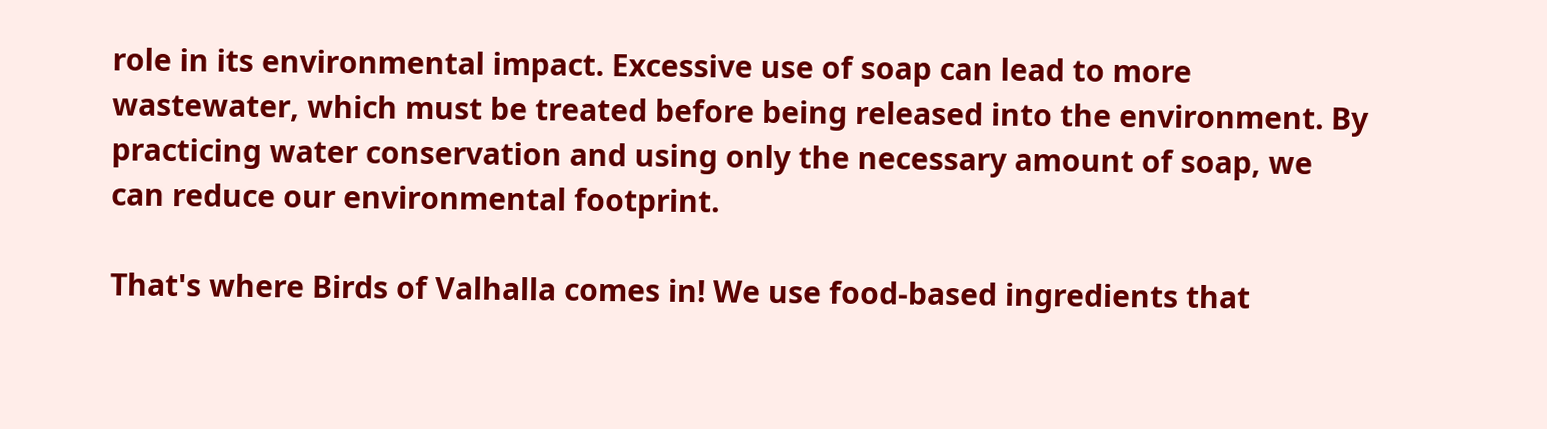role in its environmental impact. Excessive use of soap can lead to more wastewater, which must be treated before being released into the environment. By practicing water conservation and using only the necessary amount of soap, we can reduce our environmental footprint.

That's where Birds of Valhalla comes in! We use food-based ingredients that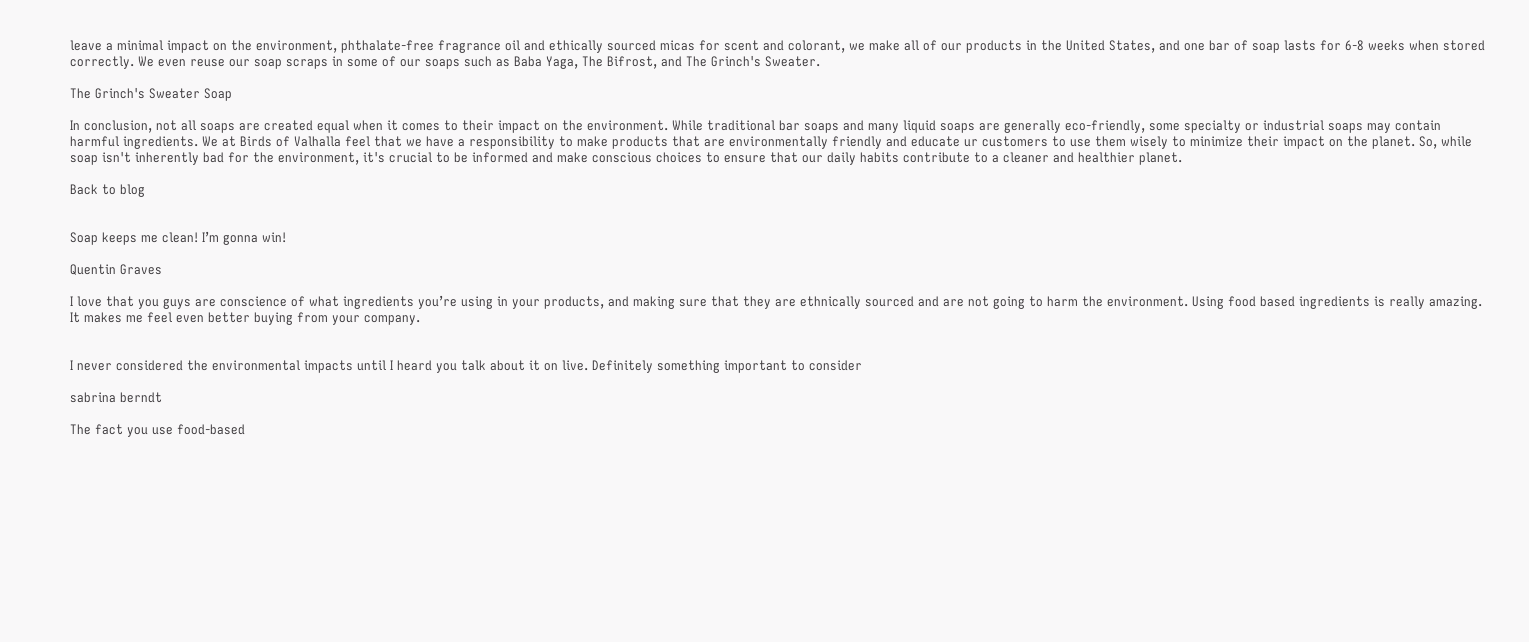leave a minimal impact on the environment, phthalate-free fragrance oil and ethically sourced micas for scent and colorant, we make all of our products in the United States, and one bar of soap lasts for 6-8 weeks when stored correctly. We even reuse our soap scraps in some of our soaps such as Baba Yaga, The Bifrost, and The Grinch's Sweater.

The Grinch's Sweater Soap

In conclusion, not all soaps are created equal when it comes to their impact on the environment. While traditional bar soaps and many liquid soaps are generally eco-friendly, some specialty or industrial soaps may contain harmful ingredients. We at Birds of Valhalla feel that we have a responsibility to make products that are environmentally friendly and educate ur customers to use them wisely to minimize their impact on the planet. So, while soap isn't inherently bad for the environment, it's crucial to be informed and make conscious choices to ensure that our daily habits contribute to a cleaner and healthier planet.

Back to blog


Soap keeps me clean! I’m gonna win!

Quentin Graves

I love that you guys are conscience of what ingredients you’re using in your products, and making sure that they are ethnically sourced and are not going to harm the environment. Using food based ingredients is really amazing. It makes me feel even better buying from your company.


I never considered the environmental impacts until I heard you talk about it on live. Definitely something important to consider

sabrina berndt

The fact you use food-based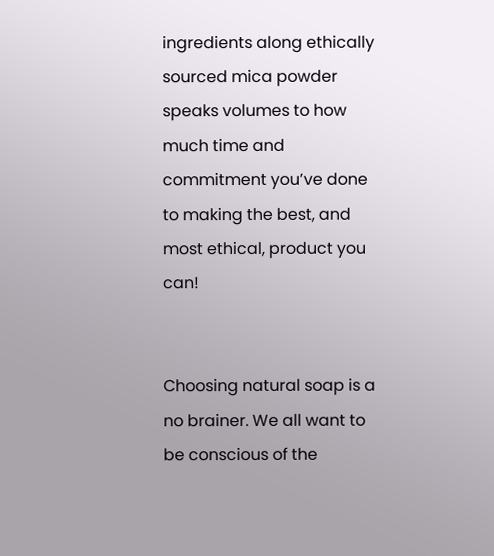ingredients along ethically sourced mica powder speaks volumes to how much time and commitment you’ve done to making the best, and most ethical, product you can!


Choosing natural soap is a no brainer. We all want to be conscious of the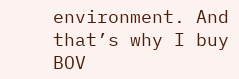environment. And that’s why I buy BOV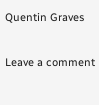Quentin Graves

Leave a comment